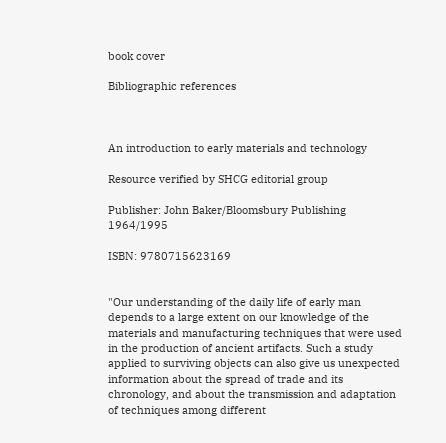book cover

Bibliographic references



An introduction to early materials and technology

Resource verified by SHCG editorial group

Publisher: John Baker/Bloomsbury Publishing 1964/1995

ISBN: 9780715623169


"Our understanding of the daily life of early man depends to a large extent on our knowledge of the materials and manufacturing techniques that were used in the production of ancient artifacts. Such a study applied to surviving objects can also give us unexpected information about the spread of trade and its chronology, and about the transmission and adaptation of techniques among different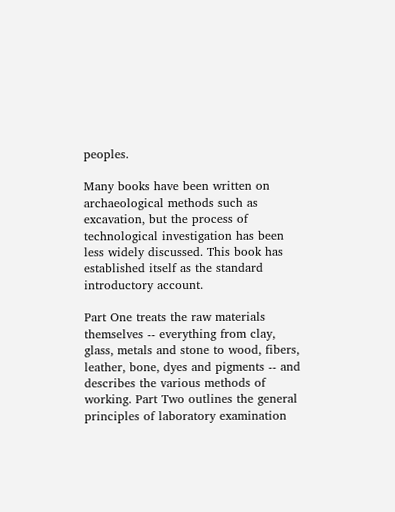peoples.

Many books have been written on archaeological methods such as excavation, but the process of technological investigation has been less widely discussed. This book has established itself as the standard introductory account.

Part One treats the raw materials themselves -- everything from clay, glass, metals and stone to wood, fibers, leather, bone, dyes and pigments -- and describes the various methods of working. Part Two outlines the general principles of laboratory examination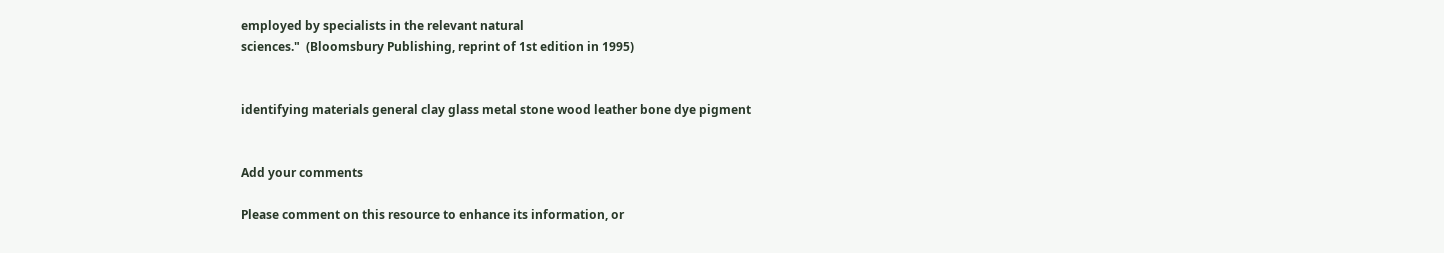employed by specialists in the relevant natural
sciences."  (Bloomsbury Publishing, reprint of 1st edition in 1995)


identifying materials general clay glass metal stone wood leather bone dye pigment


Add your comments

Please comment on this resource to enhance its information, or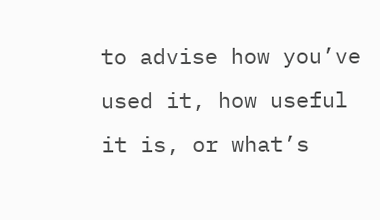to advise how you’ve used it, how useful it is, or what’s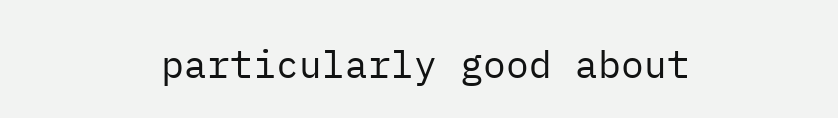particularly good about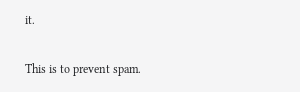it.

This is to prevent spam.